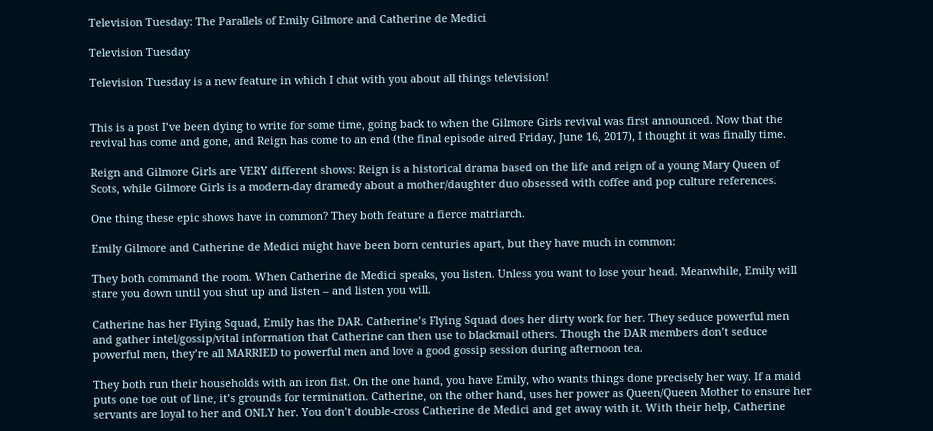Television Tuesday: The Parallels of Emily Gilmore and Catherine de Medici

Television Tuesday

Television Tuesday is a new feature in which I chat with you about all things television!


This is a post I’ve been dying to write for some time, going back to when the Gilmore Girls revival was first announced. Now that the revival has come and gone, and Reign has come to an end (the final episode aired Friday, June 16, 2017), I thought it was finally time.

Reign and Gilmore Girls are VERY different shows: Reign is a historical drama based on the life and reign of a young Mary Queen of Scots, while Gilmore Girls is a modern-day dramedy about a mother/daughter duo obsessed with coffee and pop culture references.

One thing these epic shows have in common? They both feature a fierce matriarch.

Emily Gilmore and Catherine de Medici might have been born centuries apart, but they have much in common:

They both command the room. When Catherine de Medici speaks, you listen. Unless you want to lose your head. Meanwhile, Emily will stare you down until you shut up and listen – and listen you will.

Catherine has her Flying Squad, Emily has the DAR. Catherine’s Flying Squad does her dirty work for her. They seduce powerful men and gather intel/gossip/vital information that Catherine can then use to blackmail others. Though the DAR members don’t seduce powerful men, they’re all MARRIED to powerful men and love a good gossip session during afternoon tea.

They both run their households with an iron fist. On the one hand, you have Emily, who wants things done precisely her way. If a maid puts one toe out of line, it’s grounds for termination. Catherine, on the other hand, uses her power as Queen/Queen Mother to ensure her servants are loyal to her and ONLY her. You don’t double-cross Catherine de Medici and get away with it. With their help, Catherine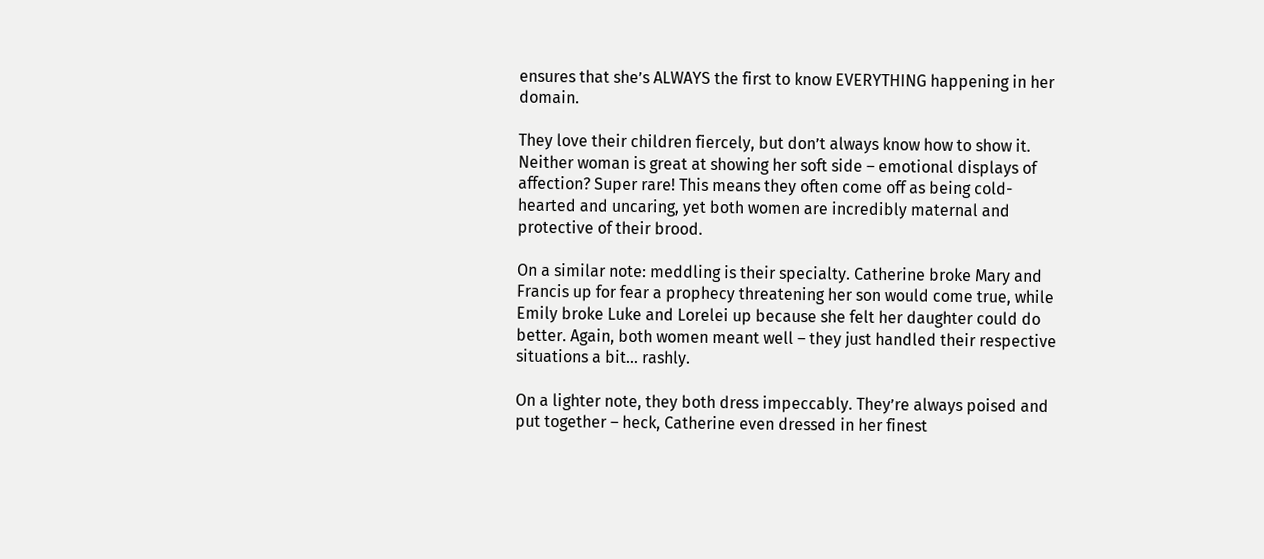ensures that she’s ALWAYS the first to know EVERYTHING happening in her domain.

They love their children fiercely, but don’t always know how to show it. Neither woman is great at showing her soft side – emotional displays of affection? Super rare! This means they often come off as being cold-hearted and uncaring, yet both women are incredibly maternal and protective of their brood.

On a similar note: meddling is their specialty. Catherine broke Mary and Francis up for fear a prophecy threatening her son would come true, while Emily broke Luke and Lorelei up because she felt her daughter could do better. Again, both women meant well – they just handled their respective situations a bit… rashly.

On a lighter note, they both dress impeccably. They’re always poised and put together – heck, Catherine even dressed in her finest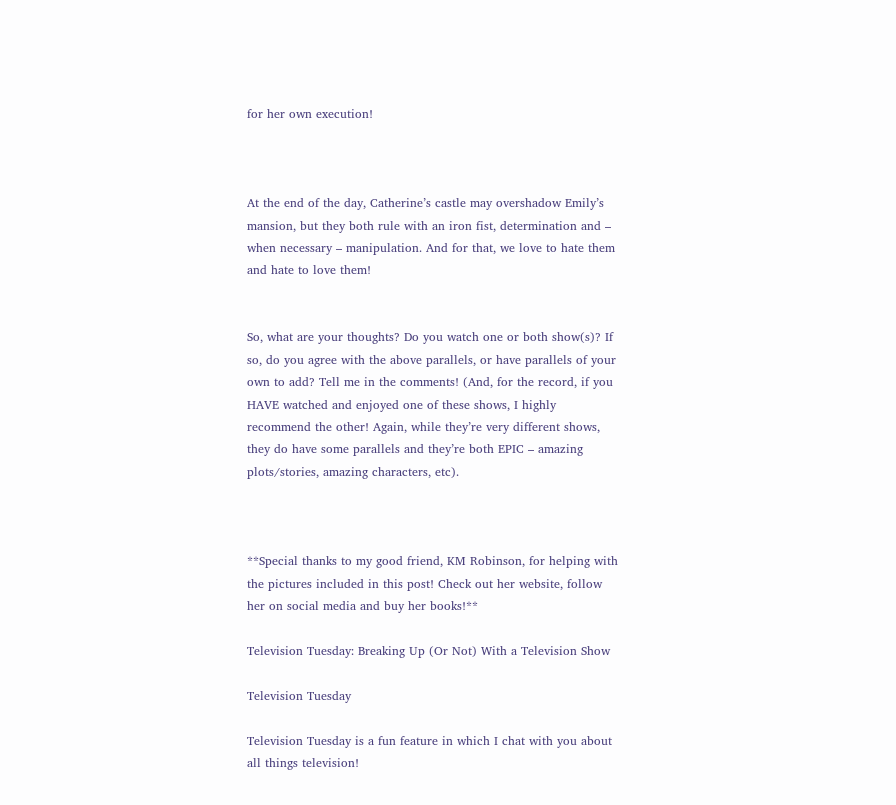for her own execution!



At the end of the day, Catherine’s castle may overshadow Emily’s mansion, but they both rule with an iron fist, determination and – when necessary – manipulation. And for that, we love to hate them and hate to love them!


So, what are your thoughts? Do you watch one or both show(s)? If so, do you agree with the above parallels, or have parallels of your own to add? Tell me in the comments! (And, for the record, if you HAVE watched and enjoyed one of these shows, I highly recommend the other! Again, while they’re very different shows, they do have some parallels and they’re both EPIC – amazing plots/stories, amazing characters, etc).



**Special thanks to my good friend, KM Robinson, for helping with the pictures included in this post! Check out her website, follow her on social media and buy her books!**

Television Tuesday: Breaking Up (Or Not) With a Television Show

Television Tuesday

Television Tuesday is a fun feature in which I chat with you about all things television!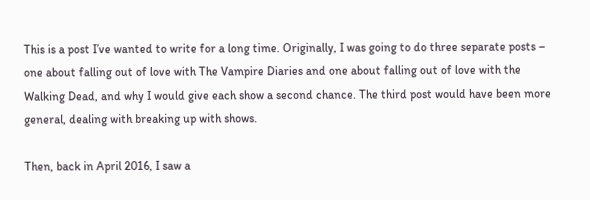This is a post I’ve wanted to write for a long time. Originally, I was going to do three separate posts – one about falling out of love with The Vampire Diaries and one about falling out of love with the Walking Dead, and why I would give each show a second chance. The third post would have been more general, dealing with breaking up with shows.

Then, back in April 2016, I saw a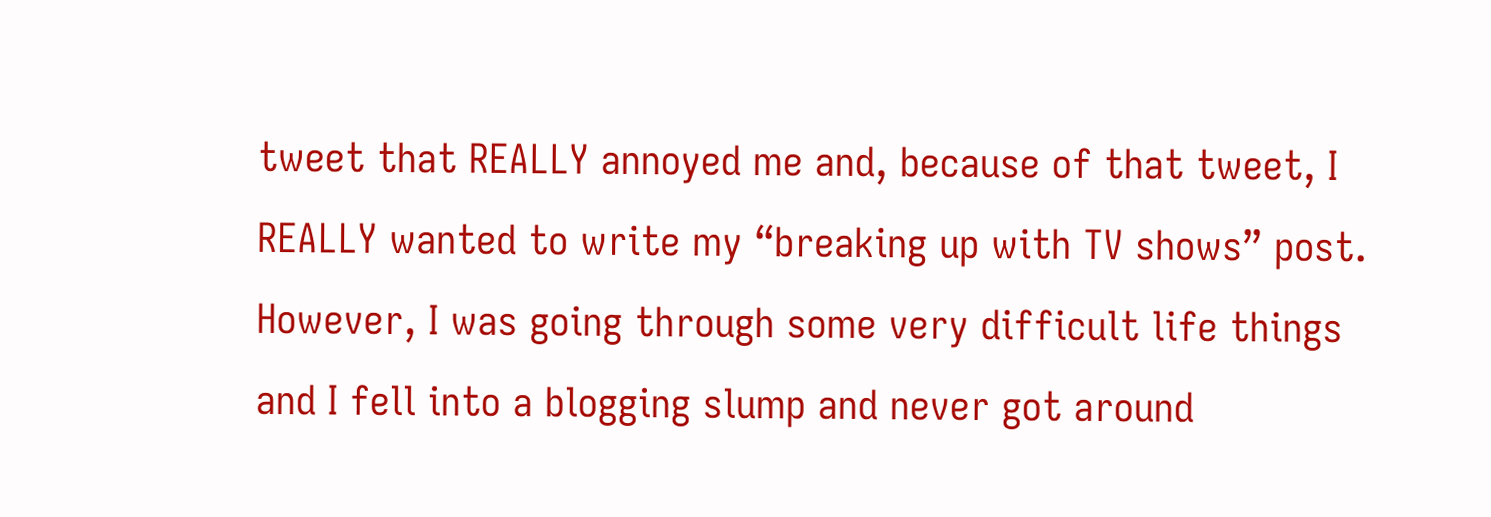tweet that REALLY annoyed me and, because of that tweet, I REALLY wanted to write my “breaking up with TV shows” post. However, I was going through some very difficult life things and I fell into a blogging slump and never got around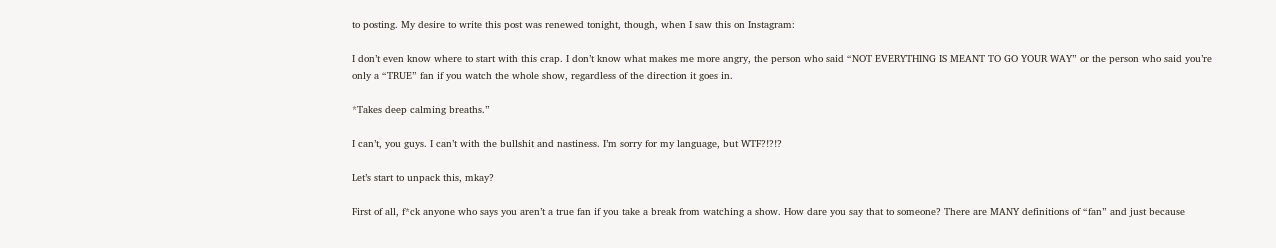to posting. My desire to write this post was renewed tonight, though, when I saw this on Instagram:

I don’t even know where to start with this crap. I don’t know what makes me more angry, the person who said “NOT EVERYTHING IS MEANT TO GO YOUR WAY” or the person who said you’re only a “TRUE” fan if you watch the whole show, regardless of the direction it goes in.

*Takes deep calming breaths.”

I can’t, you guys. I can’t with the bullshit and nastiness. I’m sorry for my language, but WTF?!?!?

Let’s start to unpack this, mkay?

First of all, f*ck anyone who says you aren’t a true fan if you take a break from watching a show. How dare you say that to someone? There are MANY definitions of “fan” and just because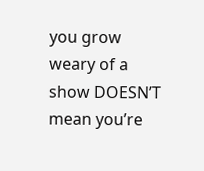you grow weary of a show DOESN’T mean you’re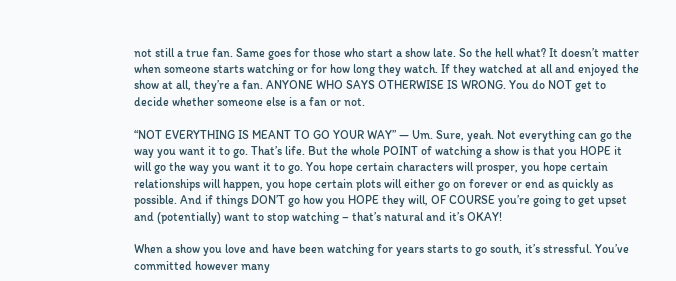not still a true fan. Same goes for those who start a show late. So the hell what? It doesn’t matter when someone starts watching or for how long they watch. If they watched at all and enjoyed the show at all, they’re a fan. ANYONE WHO SAYS OTHERWISE IS WRONG. You do NOT get to decide whether someone else is a fan or not.

“NOT EVERYTHING IS MEANT TO GO YOUR WAY” — Um. Sure, yeah. Not everything can go the way you want it to go. That’s life. But the whole POINT of watching a show is that you HOPE it will go the way you want it to go. You hope certain characters will prosper, you hope certain relationships will happen, you hope certain plots will either go on forever or end as quickly as possible. And if things DON’T go how you HOPE they will, OF COURSE you’re going to get upset and (potentially) want to stop watching – that’s natural and it’s OKAY!

When a show you love and have been watching for years starts to go south, it’s stressful. You’ve committed however many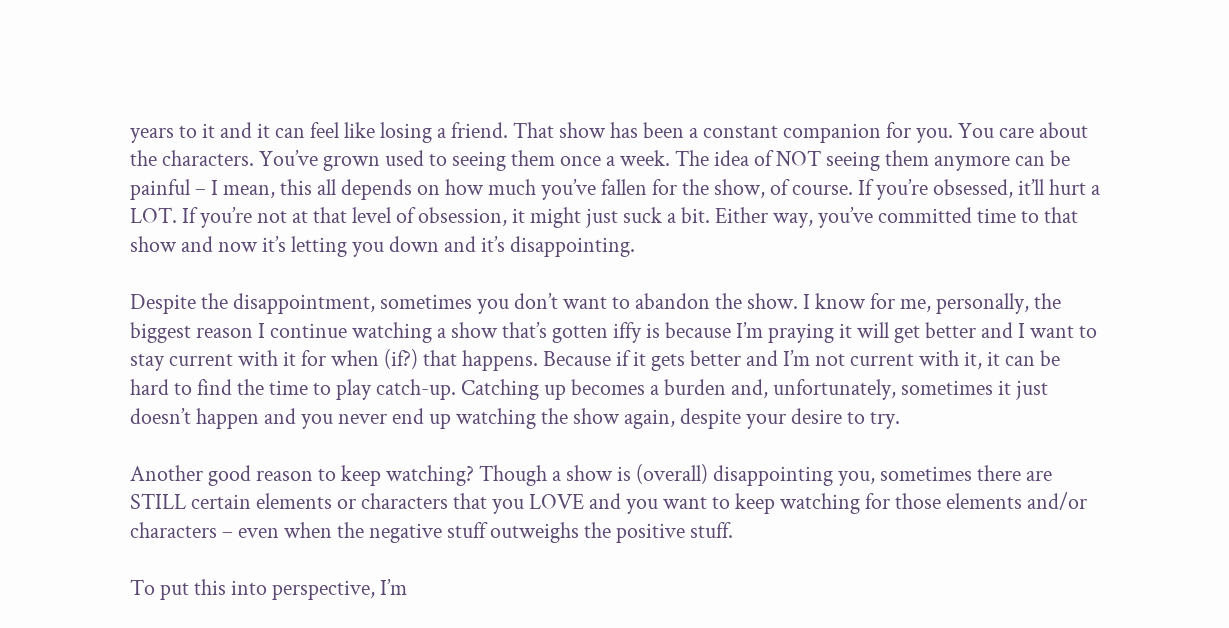years to it and it can feel like losing a friend. That show has been a constant companion for you. You care about the characters. You’ve grown used to seeing them once a week. The idea of NOT seeing them anymore can be painful – I mean, this all depends on how much you’ve fallen for the show, of course. If you’re obsessed, it’ll hurt a LOT. If you’re not at that level of obsession, it might just suck a bit. Either way, you’ve committed time to that show and now it’s letting you down and it’s disappointing.

Despite the disappointment, sometimes you don’t want to abandon the show. I know for me, personally, the biggest reason I continue watching a show that’s gotten iffy is because I’m praying it will get better and I want to stay current with it for when (if?) that happens. Because if it gets better and I’m not current with it, it can be hard to find the time to play catch-up. Catching up becomes a burden and, unfortunately, sometimes it just doesn’t happen and you never end up watching the show again, despite your desire to try.

Another good reason to keep watching? Though a show is (overall) disappointing you, sometimes there are STILL certain elements or characters that you LOVE and you want to keep watching for those elements and/or characters – even when the negative stuff outweighs the positive stuff.

To put this into perspective, I’m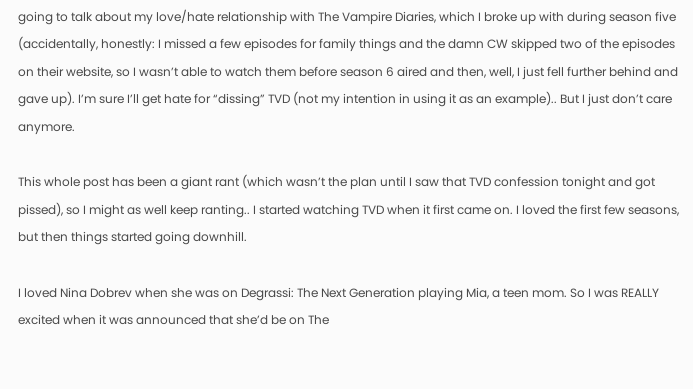going to talk about my love/hate relationship with The Vampire Diaries, which I broke up with during season five (accidentally, honestly: I missed a few episodes for family things and the damn CW skipped two of the episodes on their website, so I wasn’t able to watch them before season 6 aired and then, well, I just fell further behind and gave up). I’m sure I’ll get hate for “dissing” TVD (not my intention in using it as an example).. But I just don’t care anymore.

This whole post has been a giant rant (which wasn’t the plan until I saw that TVD confession tonight and got pissed), so I might as well keep ranting.. I started watching TVD when it first came on. I loved the first few seasons, but then things started going downhill.

I loved Nina Dobrev when she was on Degrassi: The Next Generation playing Mia, a teen mom. So I was REALLY excited when it was announced that she’d be on The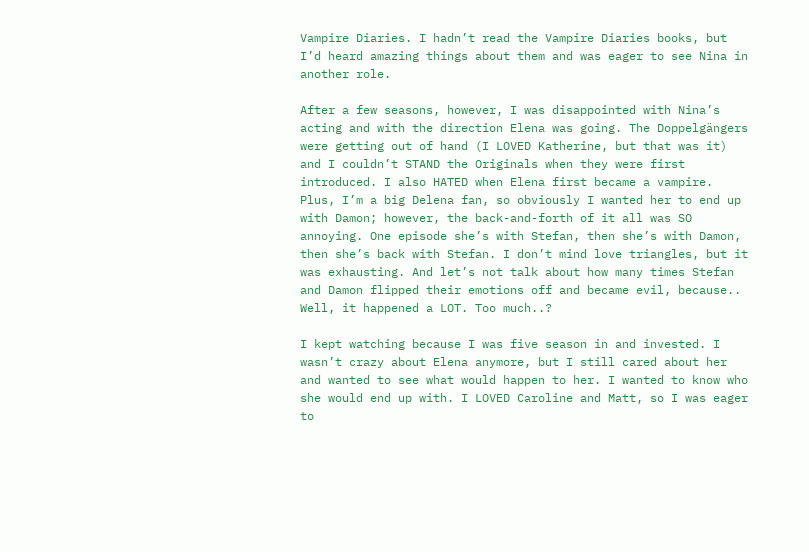Vampire Diaries. I hadn’t read the Vampire Diaries books, but I’d heard amazing things about them and was eager to see Nina in another role.

After a few seasons, however, I was disappointed with Nina’s acting and with the direction Elena was going. The Doppelgängers were getting out of hand (I LOVED Katherine, but that was it) and I couldn’t STAND the Originals when they were first introduced. I also HATED when Elena first became a vampire. Plus, I’m a big Delena fan, so obviously I wanted her to end up with Damon; however, the back-and-forth of it all was SO annoying. One episode she’s with Stefan, then she’s with Damon, then she’s back with Stefan. I don’t mind love triangles, but it was exhausting. And let’s not talk about how many times Stefan and Damon flipped their emotions off and became evil, because.. Well, it happened a LOT. Too much..?

I kept watching because I was five season in and invested. I wasn’t crazy about Elena anymore, but I still cared about her and wanted to see what would happen to her. I wanted to know who she would end up with. I LOVED Caroline and Matt, so I was eager to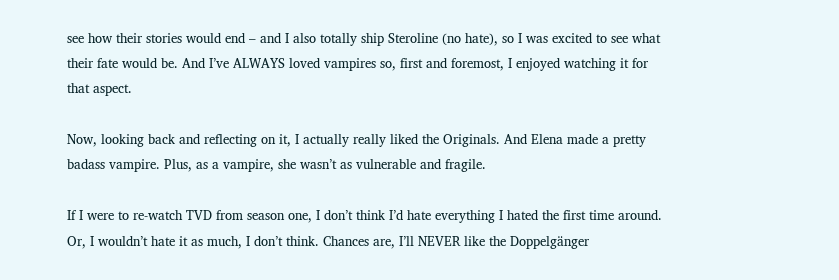see how their stories would end – and I also totally ship Steroline (no hate), so I was excited to see what their fate would be. And I’ve ALWAYS loved vampires so, first and foremost, I enjoyed watching it for that aspect.

Now, looking back and reflecting on it, I actually really liked the Originals. And Elena made a pretty badass vampire. Plus, as a vampire, she wasn’t as vulnerable and fragile.

If I were to re-watch TVD from season one, I don’t think I’d hate everything I hated the first time around. Or, I wouldn’t hate it as much, I don’t think. Chances are, I’ll NEVER like the Doppelgänger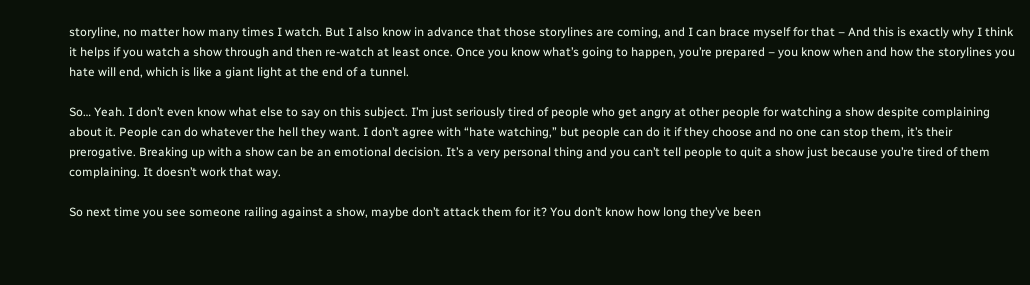storyline, no matter how many times I watch. But I also know in advance that those storylines are coming, and I can brace myself for that – And this is exactly why I think it helps if you watch a show through and then re-watch at least once. Once you know what’s going to happen, you’re prepared – you know when and how the storylines you hate will end, which is like a giant light at the end of a tunnel.

So… Yeah. I don’t even know what else to say on this subject. I’m just seriously tired of people who get angry at other people for watching a show despite complaining about it. People can do whatever the hell they want. I don’t agree with “hate watching,” but people can do it if they choose and no one can stop them, it’s their prerogative. Breaking up with a show can be an emotional decision. It’s a very personal thing and you can’t tell people to quit a show just because you’re tired of them complaining. It doesn’t work that way.

So next time you see someone railing against a show, maybe don’t attack them for it? You don’t know how long they’ve been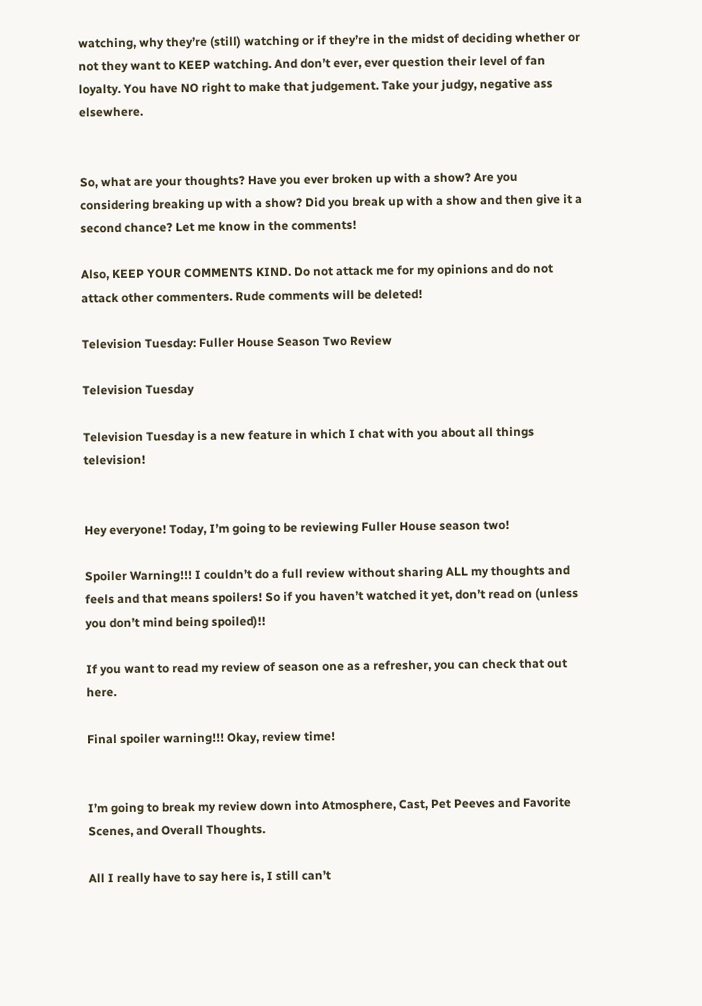watching, why they’re (still) watching or if they’re in the midst of deciding whether or not they want to KEEP watching. And don’t ever, ever question their level of fan loyalty. You have NO right to make that judgement. Take your judgy, negative ass elsewhere.


So, what are your thoughts? Have you ever broken up with a show? Are you considering breaking up with a show? Did you break up with a show and then give it a second chance? Let me know in the comments!

Also, KEEP YOUR COMMENTS KIND. Do not attack me for my opinions and do not attack other commenters. Rude comments will be deleted!

Television Tuesday: Fuller House Season Two Review

Television Tuesday

Television Tuesday is a new feature in which I chat with you about all things television!


Hey everyone! Today, I’m going to be reviewing Fuller House season two!

Spoiler Warning!!! I couldn’t do a full review without sharing ALL my thoughts and feels and that means spoilers! So if you haven’t watched it yet, don’t read on (unless you don’t mind being spoiled)!!

If you want to read my review of season one as a refresher, you can check that out here.

Final spoiler warning!!! Okay, review time!


I’m going to break my review down into Atmosphere, Cast, Pet Peeves and Favorite Scenes, and Overall Thoughts.

All I really have to say here is, I still can’t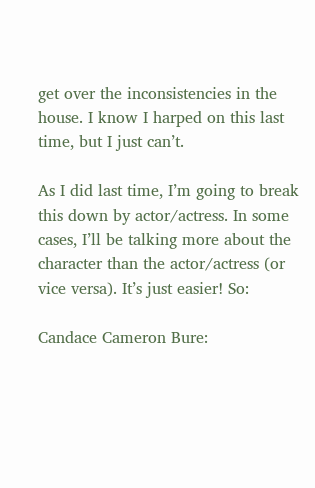get over the inconsistencies in the house. I know I harped on this last time, but I just can’t.

As I did last time, I’m going to break this down by actor/actress. In some cases, I’ll be talking more about the character than the actor/actress (or vice versa). It’s just easier! So:

Candace Cameron Bure: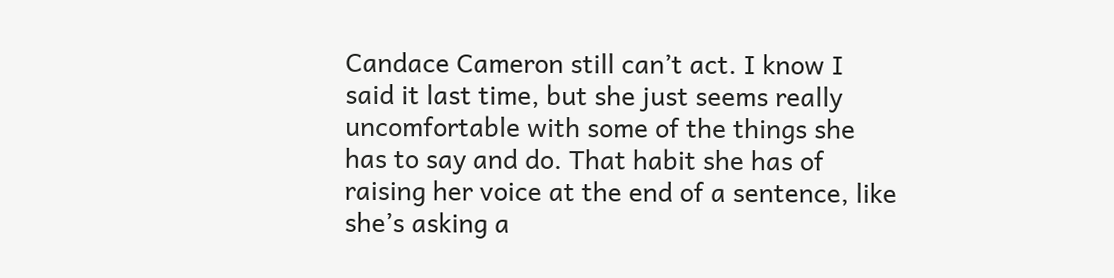Candace Cameron still can’t act. I know I said it last time, but she just seems really uncomfortable with some of the things she has to say and do. That habit she has of raising her voice at the end of a sentence, like she’s asking a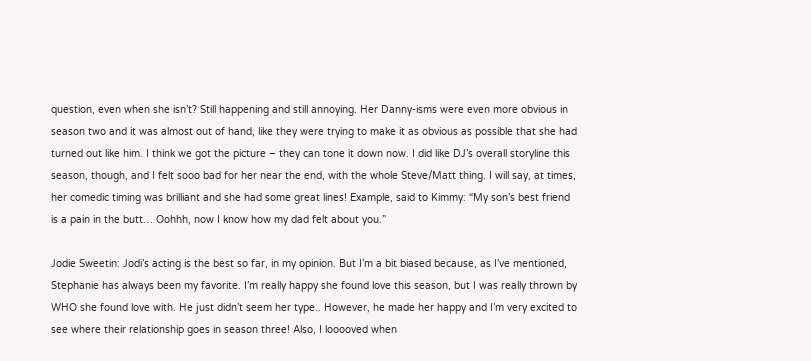question, even when she isn’t? Still happening and still annoying. Her Danny-isms were even more obvious in season two and it was almost out of hand, like they were trying to make it as obvious as possible that she had turned out like him. I think we got the picture – they can tone it down now. I did like DJ’s overall storyline this season, though, and I felt sooo bad for her near the end, with the whole Steve/Matt thing. I will say, at times, her comedic timing was brilliant and she had some great lines! Example, said to Kimmy: “My son’s best friend is a pain in the butt… Oohhh, now I know how my dad felt about you.”

Jodie Sweetin: Jodi’s acting is the best so far, in my opinion. But I’m a bit biased because, as I’ve mentioned, Stephanie has always been my favorite. I’m really happy she found love this season, but I was really thrown by WHO she found love with. He just didn’t seem her type.. However, he made her happy and I’m very excited to see where their relationship goes in season three! Also, I looooved when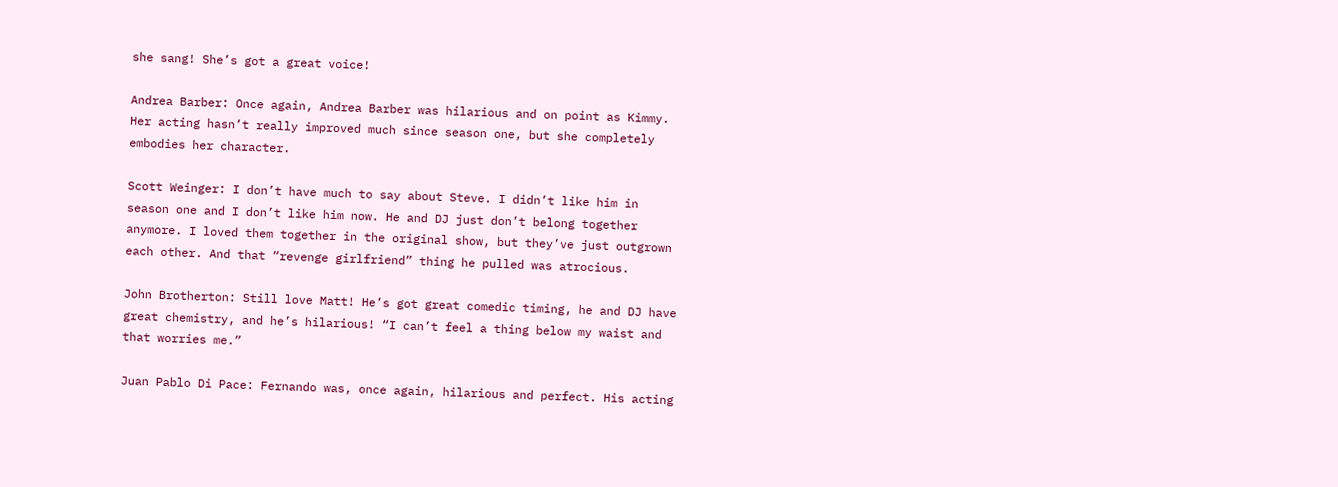she sang! She’s got a great voice!

Andrea Barber: Once again, Andrea Barber was hilarious and on point as Kimmy. Her acting hasn’t really improved much since season one, but she completely embodies her character.

Scott Weinger: I don’t have much to say about Steve. I didn’t like him in season one and I don’t like him now. He and DJ just don’t belong together anymore. I loved them together in the original show, but they’ve just outgrown each other. And that “revenge girlfriend” thing he pulled was atrocious.

John Brotherton: Still love Matt! He’s got great comedic timing, he and DJ have great chemistry, and he’s hilarious! “I can’t feel a thing below my waist and that worries me.”

Juan Pablo Di Pace: Fernando was, once again, hilarious and perfect. His acting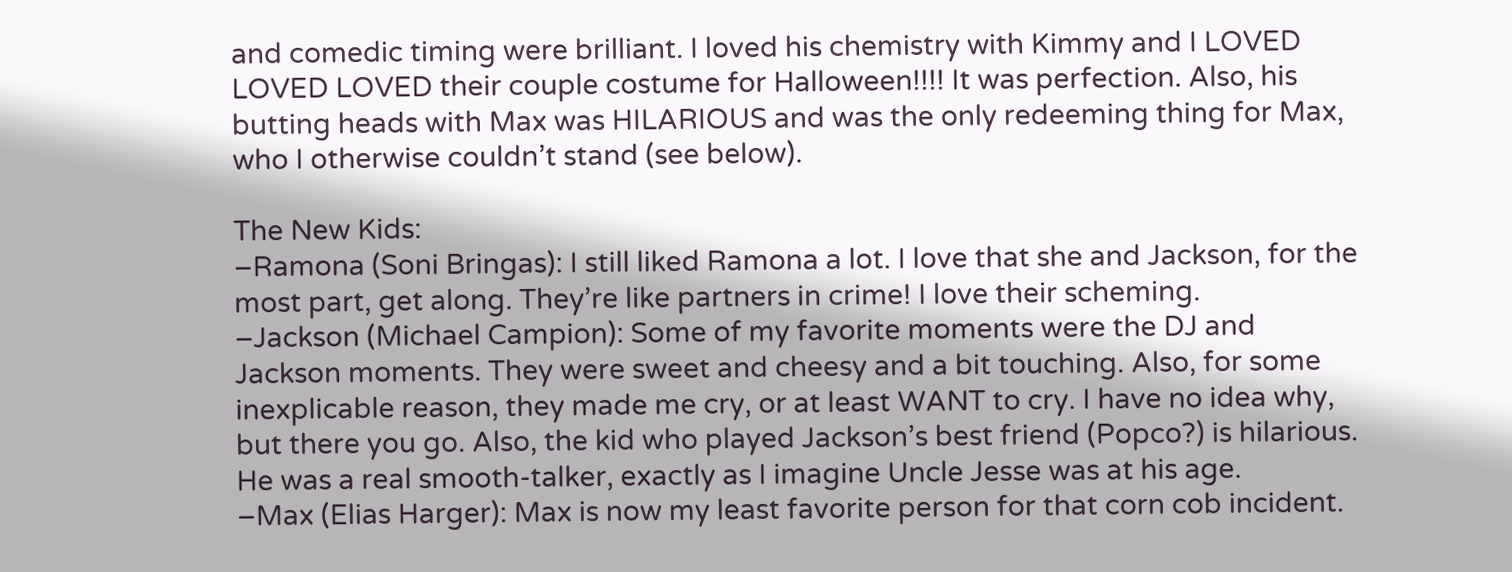and comedic timing were brilliant. I loved his chemistry with Kimmy and I LOVED LOVED LOVED their couple costume for Halloween!!!! It was perfection. Also, his butting heads with Max was HILARIOUS and was the only redeeming thing for Max, who I otherwise couldn’t stand (see below).

The New Kids:
–Ramona (Soni Bringas): I still liked Ramona a lot. I love that she and Jackson, for the most part, get along. They’re like partners in crime! I love their scheming.
–Jackson (Michael Campion): Some of my favorite moments were the DJ and Jackson moments. They were sweet and cheesy and a bit touching. Also, for some inexplicable reason, they made me cry, or at least WANT to cry. I have no idea why, but there you go. Also, the kid who played Jackson’s best friend (Popco?) is hilarious. He was a real smooth-talker, exactly as I imagine Uncle Jesse was at his age.
–Max (Elias Harger): Max is now my least favorite person for that corn cob incident.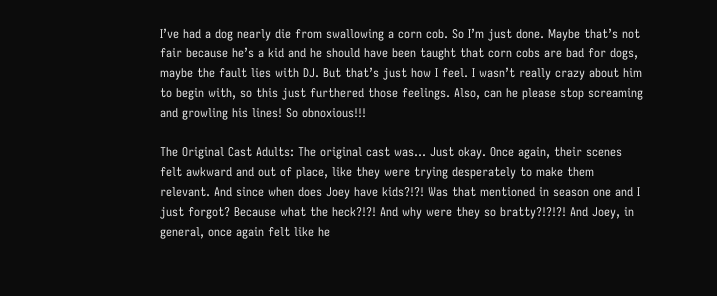I’ve had a dog nearly die from swallowing a corn cob. So I’m just done. Maybe that’s not fair because he’s a kid and he should have been taught that corn cobs are bad for dogs, maybe the fault lies with DJ. But that’s just how I feel. I wasn’t really crazy about him to begin with, so this just furthered those feelings. Also, can he please stop screaming and growling his lines! So obnoxious!!!

The Original Cast Adults: The original cast was… Just okay. Once again, their scenes felt awkward and out of place, like they were trying desperately to make them relevant. And since when does Joey have kids?!?! Was that mentioned in season one and I just forgot? Because what the heck?!?! And why were they so bratty?!?!?! And Joey, in general, once again felt like he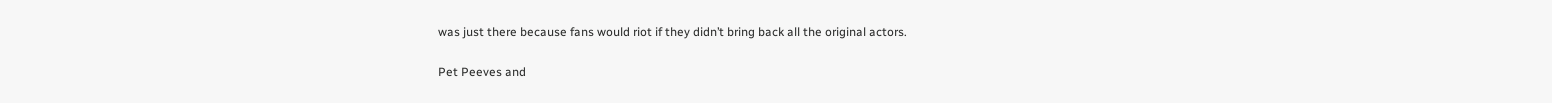was just there because fans would riot if they didn’t bring back all the original actors.

Pet Peeves and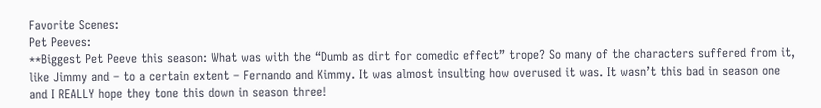Favorite Scenes:
Pet Peeves:
**Biggest Pet Peeve this season: What was with the “Dumb as dirt for comedic effect” trope? So many of the characters suffered from it, like Jimmy and – to a certain extent – Fernando and Kimmy. It was almost insulting how overused it was. It wasn’t this bad in season one and I REALLY hope they tone this down in season three!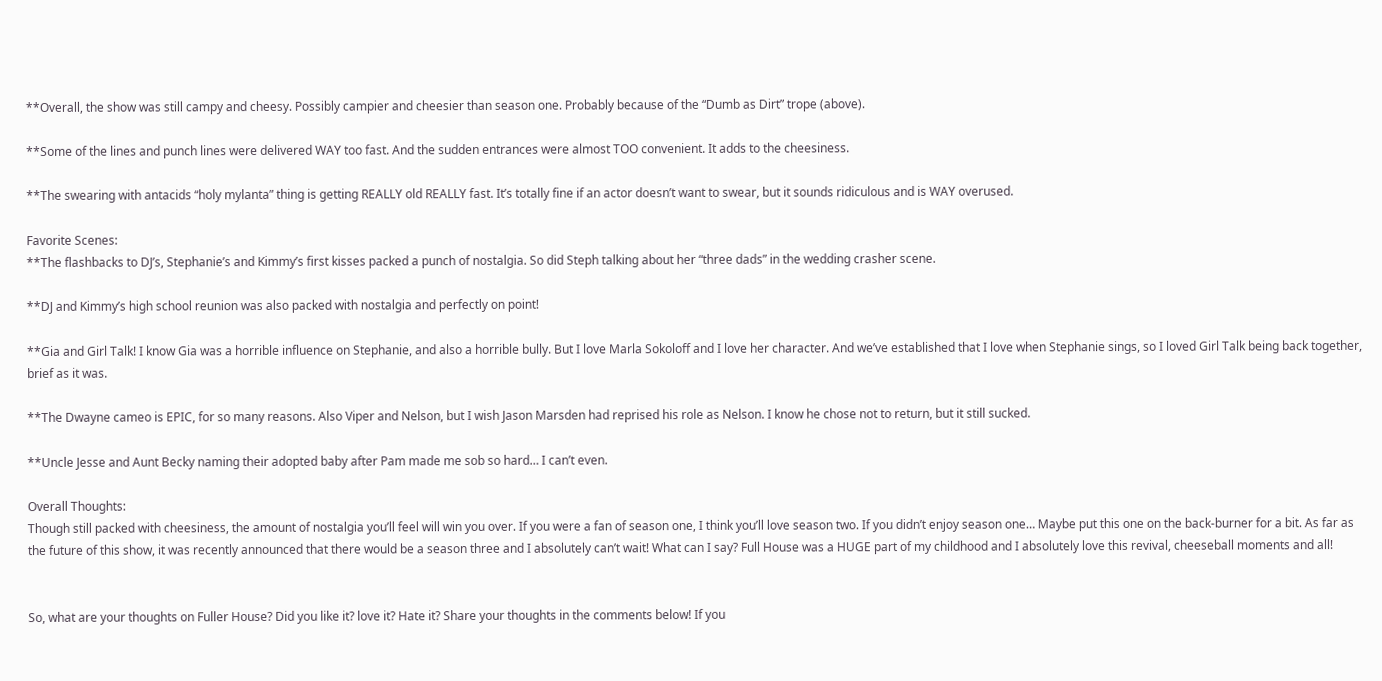**Overall, the show was still campy and cheesy. Possibly campier and cheesier than season one. Probably because of the “Dumb as Dirt” trope (above).

**Some of the lines and punch lines were delivered WAY too fast. And the sudden entrances were almost TOO convenient. It adds to the cheesiness.

**The swearing with antacids “holy mylanta” thing is getting REALLY old REALLY fast. It’s totally fine if an actor doesn’t want to swear, but it sounds ridiculous and is WAY overused.

Favorite Scenes:
**The flashbacks to DJ’s, Stephanie’s and Kimmy’s first kisses packed a punch of nostalgia. So did Steph talking about her “three dads” in the wedding crasher scene.

**DJ and Kimmy’s high school reunion was also packed with nostalgia and perfectly on point!

**Gia and Girl Talk! I know Gia was a horrible influence on Stephanie, and also a horrible bully. But I love Marla Sokoloff and I love her character. And we’ve established that I love when Stephanie sings, so I loved Girl Talk being back together, brief as it was.

**The Dwayne cameo is EPIC, for so many reasons. Also Viper and Nelson, but I wish Jason Marsden had reprised his role as Nelson. I know he chose not to return, but it still sucked.

**Uncle Jesse and Aunt Becky naming their adopted baby after Pam made me sob so hard… I can’t even.

Overall Thoughts:
Though still packed with cheesiness, the amount of nostalgia you’ll feel will win you over. If you were a fan of season one, I think you’ll love season two. If you didn’t enjoy season one… Maybe put this one on the back-burner for a bit. As far as the future of this show, it was recently announced that there would be a season three and I absolutely can’t wait! What can I say? Full House was a HUGE part of my childhood and I absolutely love this revival, cheeseball moments and all!


So, what are your thoughts on Fuller House? Did you like it? love it? Hate it? Share your thoughts in the comments below! If you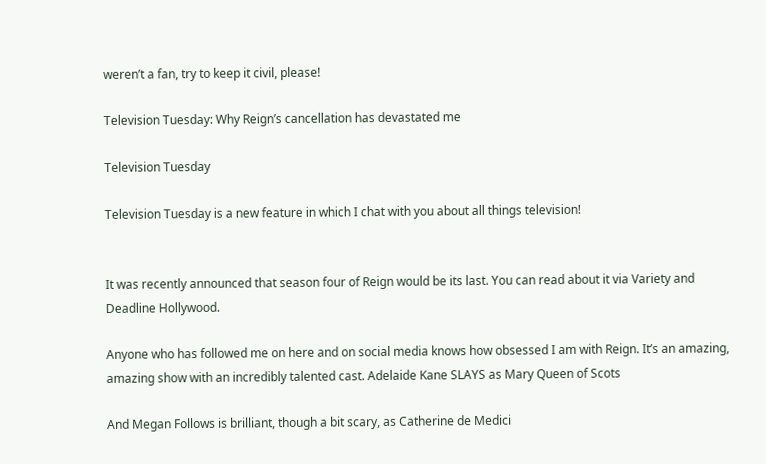weren’t a fan, try to keep it civil, please!

Television Tuesday: Why Reign’s cancellation has devastated me

Television Tuesday

Television Tuesday is a new feature in which I chat with you about all things television!


It was recently announced that season four of Reign would be its last. You can read about it via Variety and Deadline Hollywood.

Anyone who has followed me on here and on social media knows how obsessed I am with Reign. It’s an amazing, amazing show with an incredibly talented cast. Adelaide Kane SLAYS as Mary Queen of Scots

And Megan Follows is brilliant, though a bit scary, as Catherine de Medici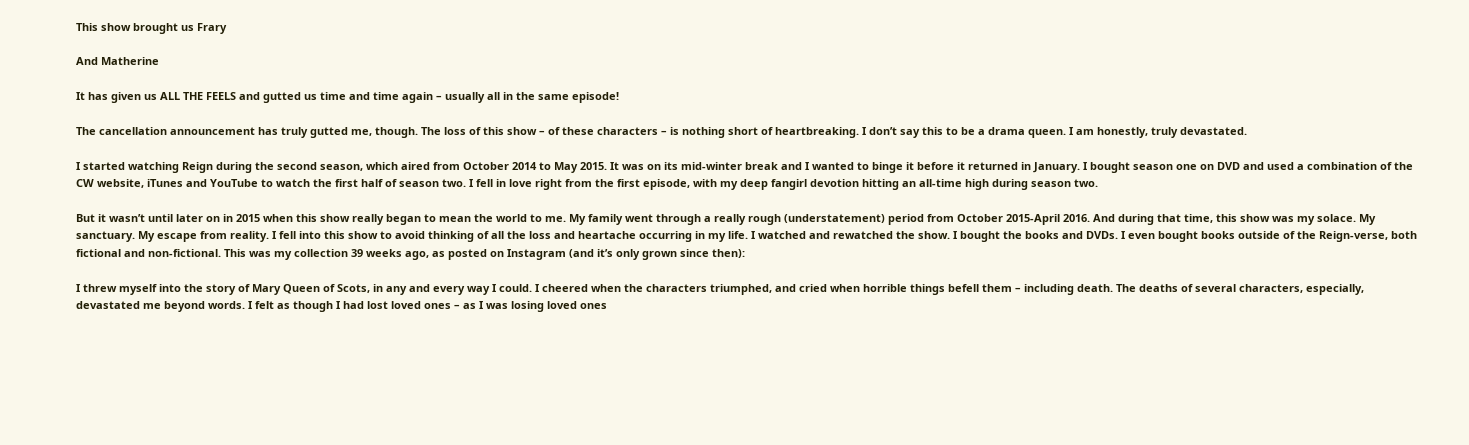This show brought us Frary

And Matherine

It has given us ALL THE FEELS and gutted us time and time again – usually all in the same episode!

The cancellation announcement has truly gutted me, though. The loss of this show – of these characters – is nothing short of heartbreaking. I don’t say this to be a drama queen. I am honestly, truly devastated.

I started watching Reign during the second season, which aired from October 2014 to May 2015. It was on its mid-winter break and I wanted to binge it before it returned in January. I bought season one on DVD and used a combination of the CW website, iTunes and YouTube to watch the first half of season two. I fell in love right from the first episode, with my deep fangirl devotion hitting an all-time high during season two.

But it wasn’t until later on in 2015 when this show really began to mean the world to me. My family went through a really rough (understatement) period from October 2015-April 2016. And during that time, this show was my solace. My sanctuary. My escape from reality. I fell into this show to avoid thinking of all the loss and heartache occurring in my life. I watched and rewatched the show. I bought the books and DVDs. I even bought books outside of the Reign-verse, both fictional and non-fictional. This was my collection 39 weeks ago, as posted on Instagram (and it’s only grown since then):

I threw myself into the story of Mary Queen of Scots, in any and every way I could. I cheered when the characters triumphed, and cried when horrible things befell them – including death. The deaths of several characters, especially, devastated me beyond words. I felt as though I had lost loved ones – as I was losing loved ones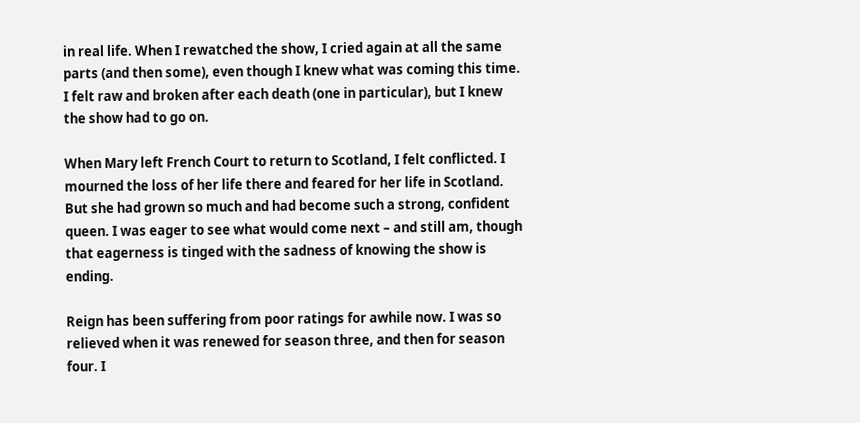in real life. When I rewatched the show, I cried again at all the same parts (and then some), even though I knew what was coming this time. I felt raw and broken after each death (one in particular), but I knew the show had to go on.

When Mary left French Court to return to Scotland, I felt conflicted. I mourned the loss of her life there and feared for her life in Scotland. But she had grown so much and had become such a strong, confident queen. I was eager to see what would come next – and still am, though that eagerness is tinged with the sadness of knowing the show is ending.

Reign has been suffering from poor ratings for awhile now. I was so relieved when it was renewed for season three, and then for season four. I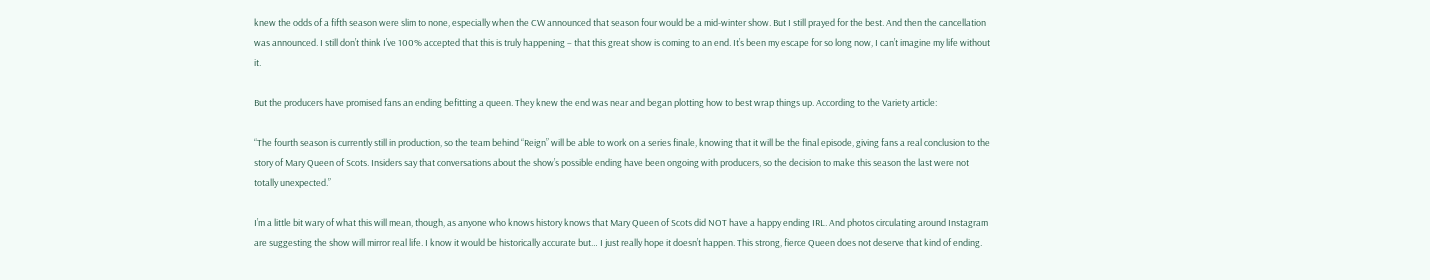knew the odds of a fifth season were slim to none, especially when the CW announced that season four would be a mid-winter show. But I still prayed for the best. And then the cancellation was announced. I still don’t think I’ve 100% accepted that this is truly happening – that this great show is coming to an end. It’s been my escape for so long now, I can’t imagine my life without it.

But the producers have promised fans an ending befitting a queen. They knew the end was near and began plotting how to best wrap things up. According to the Variety article:

“The fourth season is currently still in production, so the team behind “Reign” will be able to work on a series finale, knowing that it will be the final episode, giving fans a real conclusion to the story of Mary Queen of Scots. Insiders say that conversations about the show’s possible ending have been ongoing with producers, so the decision to make this season the last were not totally unexpected.”

I’m a little bit wary of what this will mean, though, as anyone who knows history knows that Mary Queen of Scots did NOT have a happy ending IRL. And photos circulating around Instagram are suggesting the show will mirror real life. I know it would be historically accurate but… I just really hope it doesn’t happen. This strong, fierce Queen does not deserve that kind of ending.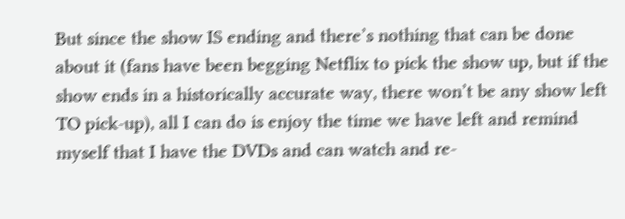But since the show IS ending and there’s nothing that can be done about it (fans have been begging Netflix to pick the show up, but if the show ends in a historically accurate way, there won’t be any show left TO pick-up), all I can do is enjoy the time we have left and remind myself that I have the DVDs and can watch and re-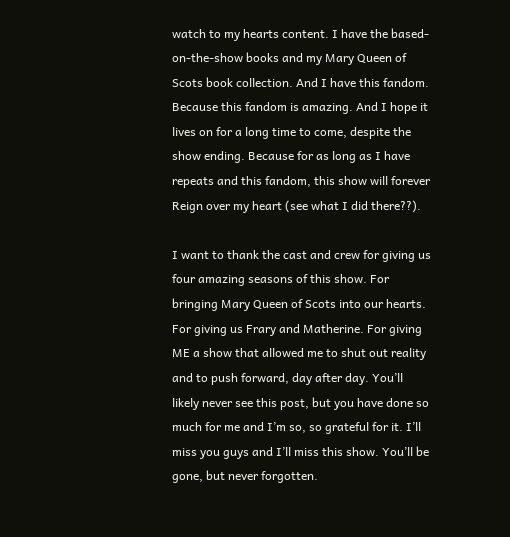watch to my hearts content. I have the based-on-the-show books and my Mary Queen of Scots book collection. And I have this fandom. Because this fandom is amazing. And I hope it lives on for a long time to come, despite the show ending. Because for as long as I have repeats and this fandom, this show will forever Reign over my heart (see what I did there??).

I want to thank the cast and crew for giving us four amazing seasons of this show. For bringing Mary Queen of Scots into our hearts. For giving us Frary and Matherine. For giving ME a show that allowed me to shut out reality and to push forward, day after day. You’ll likely never see this post, but you have done so much for me and I’m so, so grateful for it. I’ll miss you guys and I’ll miss this show. You’ll be gone, but never forgotten.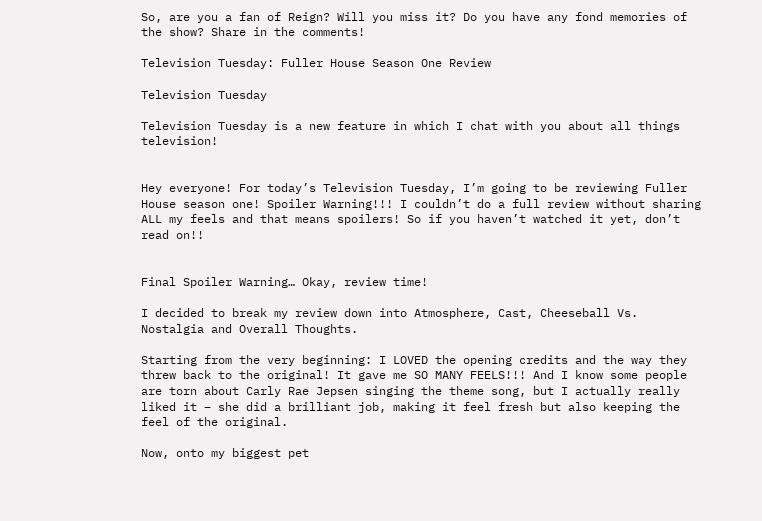So, are you a fan of Reign? Will you miss it? Do you have any fond memories of the show? Share in the comments!

Television Tuesday: Fuller House Season One Review

Television Tuesday

Television Tuesday is a new feature in which I chat with you about all things television!


Hey everyone! For today’s Television Tuesday, I’m going to be reviewing Fuller House season one! Spoiler Warning!!! I couldn’t do a full review without sharing ALL my feels and that means spoilers! So if you haven’t watched it yet, don’t read on!!


Final Spoiler Warning… Okay, review time!

I decided to break my review down into Atmosphere, Cast, Cheeseball Vs. Nostalgia and Overall Thoughts.

Starting from the very beginning: I LOVED the opening credits and the way they threw back to the original! It gave me SO MANY FEELS!!! And I know some people are torn about Carly Rae Jepsen singing the theme song, but I actually really liked it – she did a brilliant job, making it feel fresh but also keeping the feel of the original.

Now, onto my biggest pet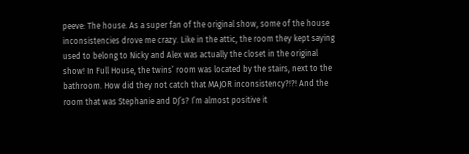peeve: The house. As a super fan of the original show, some of the house inconsistencies drove me crazy. Like in the attic, the room they kept saying used to belong to Nicky and Alex was actually the closet in the original show! In Full House, the twins’ room was located by the stairs, next to the bathroom. How did they not catch that MAJOR inconsistency?!?! And the room that was Stephanie and DJ’s? I’m almost positive it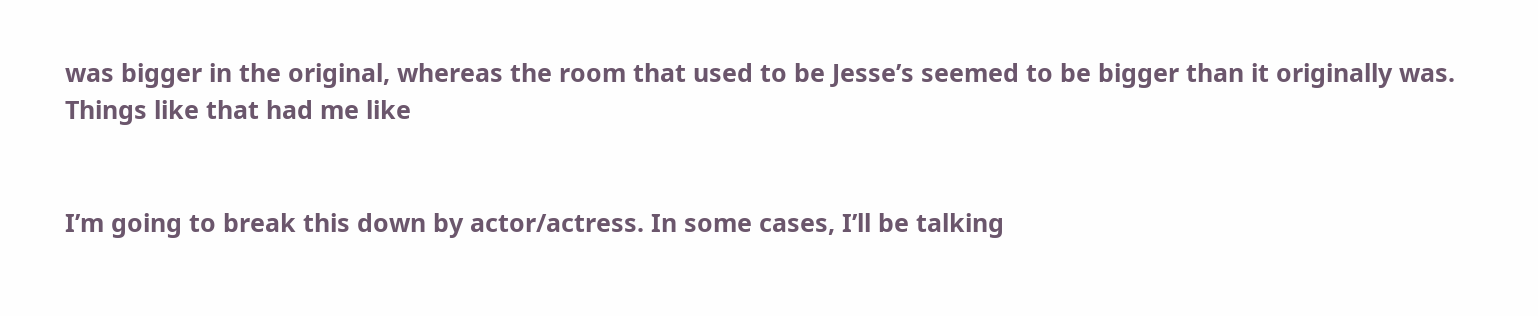was bigger in the original, whereas the room that used to be Jesse’s seemed to be bigger than it originally was. Things like that had me like


I’m going to break this down by actor/actress. In some cases, I’ll be talking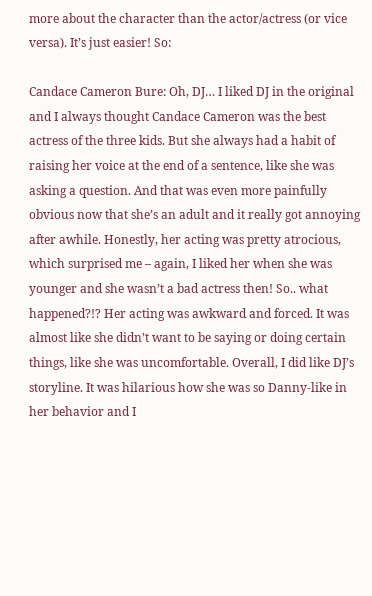more about the character than the actor/actress (or vice versa). It’s just easier! So:

Candace Cameron Bure: Oh, DJ… I liked DJ in the original and I always thought Candace Cameron was the best actress of the three kids. But she always had a habit of raising her voice at the end of a sentence, like she was asking a question. And that was even more painfully obvious now that she’s an adult and it really got annoying after awhile. Honestly, her acting was pretty atrocious, which surprised me – again, I liked her when she was younger and she wasn’t a bad actress then! So.. what happened?!? Her acting was awkward and forced. It was almost like she didn’t want to be saying or doing certain things, like she was uncomfortable. Overall, I did like DJ’s storyline. It was hilarious how she was so Danny-like in her behavior and I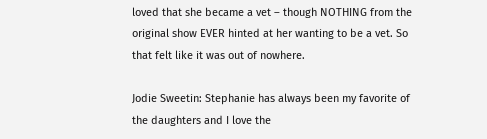loved that she became a vet – though NOTHING from the original show EVER hinted at her wanting to be a vet. So that felt like it was out of nowhere.

Jodie Sweetin: Stephanie has always been my favorite of the daughters and I love the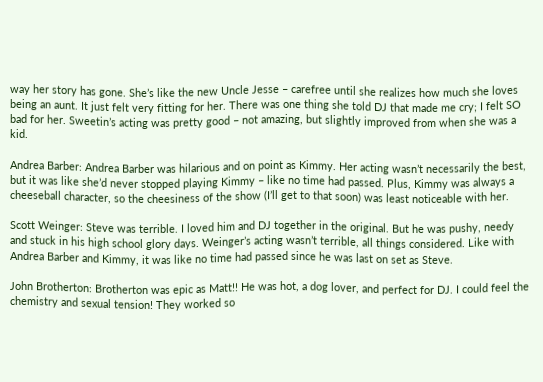way her story has gone. She’s like the new Uncle Jesse – carefree until she realizes how much she loves being an aunt. It just felt very fitting for her. There was one thing she told DJ that made me cry; I felt SO bad for her. Sweetin’s acting was pretty good – not amazing, but slightly improved from when she was a kid.

Andrea Barber: Andrea Barber was hilarious and on point as Kimmy. Her acting wasn’t necessarily the best, but it was like she’d never stopped playing Kimmy – like no time had passed. Plus, Kimmy was always a cheeseball character, so the cheesiness of the show (I’ll get to that soon) was least noticeable with her.

Scott Weinger: Steve was terrible. I loved him and DJ together in the original. But he was pushy, needy and stuck in his high school glory days. Weinger’s acting wasn’t terrible, all things considered. Like with Andrea Barber and Kimmy, it was like no time had passed since he was last on set as Steve.

John Brotherton: Brotherton was epic as Matt!! He was hot, a dog lover, and perfect for DJ. I could feel the chemistry and sexual tension! They worked so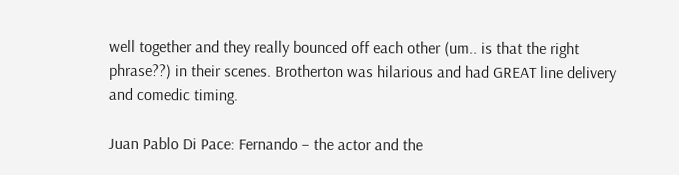well together and they really bounced off each other (um.. is that the right phrase??) in their scenes. Brotherton was hilarious and had GREAT line delivery and comedic timing.

Juan Pablo Di Pace: Fernando – the actor and the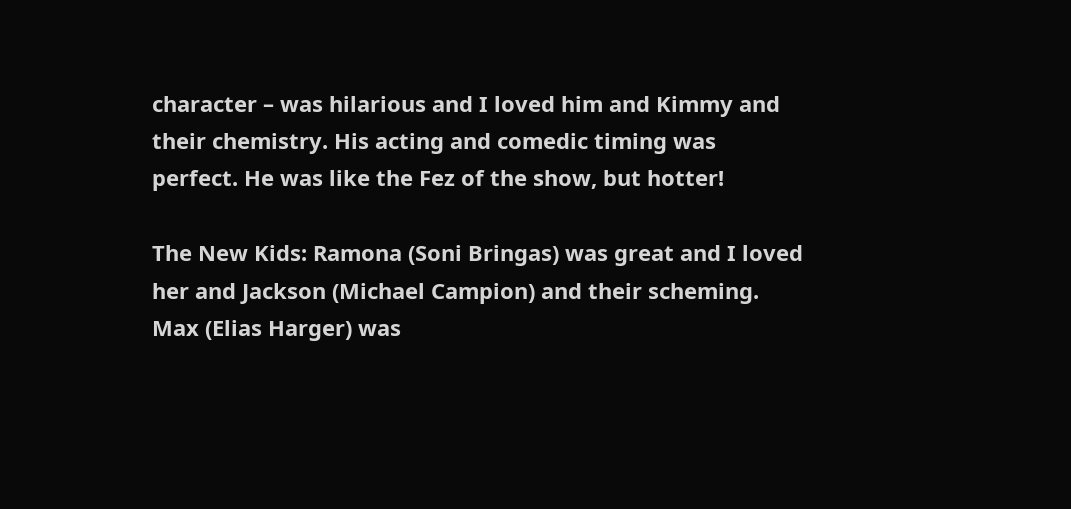character – was hilarious and I loved him and Kimmy and their chemistry. His acting and comedic timing was perfect. He was like the Fez of the show, but hotter!

The New Kids: Ramona (Soni Bringas) was great and I loved her and Jackson (Michael Campion) and their scheming. Max (Elias Harger) was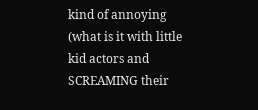kind of annoying (what is it with little kid actors and SCREAMING their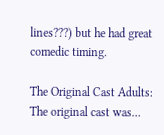lines???) but he had great comedic timing.

The Original Cast Adults: The original cast was…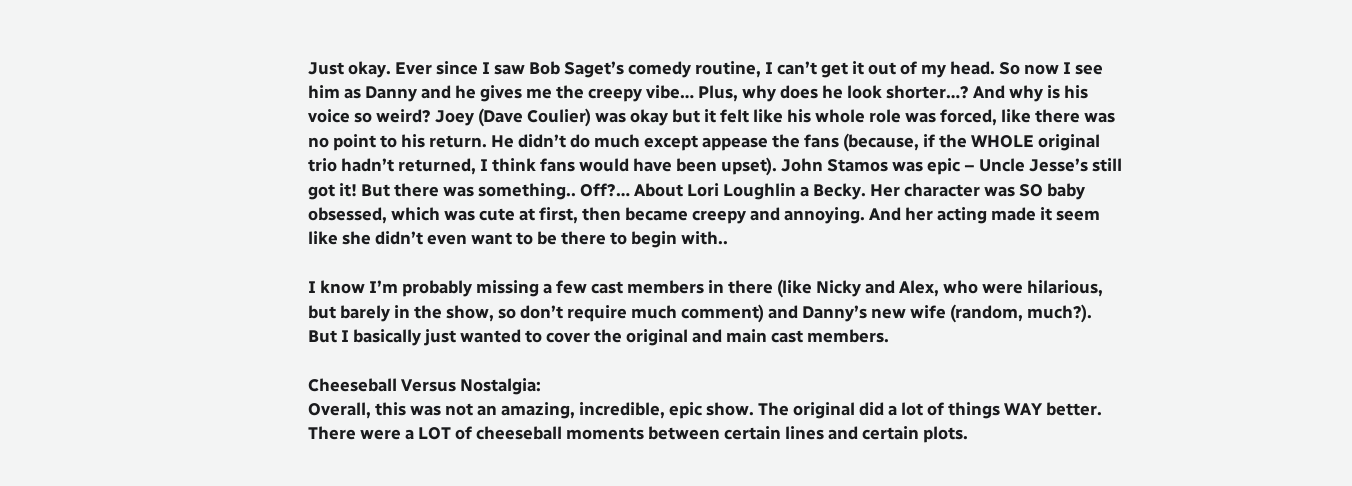Just okay. Ever since I saw Bob Saget’s comedy routine, I can’t get it out of my head. So now I see him as Danny and he gives me the creepy vibe… Plus, why does he look shorter…? And why is his voice so weird? Joey (Dave Coulier) was okay but it felt like his whole role was forced, like there was no point to his return. He didn’t do much except appease the fans (because, if the WHOLE original trio hadn’t returned, I think fans would have been upset). John Stamos was epic – Uncle Jesse’s still got it! But there was something.. Off?… About Lori Loughlin a Becky. Her character was SO baby obsessed, which was cute at first, then became creepy and annoying. And her acting made it seem like she didn’t even want to be there to begin with..

I know I’m probably missing a few cast members in there (like Nicky and Alex, who were hilarious, but barely in the show, so don’t require much comment) and Danny’s new wife (random, much?). But I basically just wanted to cover the original and main cast members.

Cheeseball Versus Nostalgia:
Overall, this was not an amazing, incredible, epic show. The original did a lot of things WAY better. There were a LOT of cheeseball moments between certain lines and certain plots.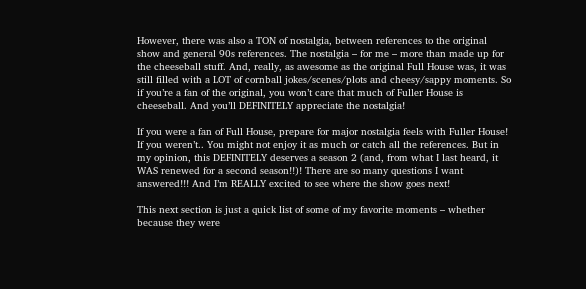However, there was also a TON of nostalgia, between references to the original show and general 90s references. The nostalgia – for me – more than made up for the cheeseball stuff. And, really, as awesome as the original Full House was, it was still filled with a LOT of cornball jokes/scenes/plots and cheesy/sappy moments. So if you’re a fan of the original, you won’t care that much of Fuller House is cheeseball. And you’ll DEFINITELY appreciate the nostalgia!

If you were a fan of Full House, prepare for major nostalgia feels with Fuller House! If you weren’t.. You might not enjoy it as much or catch all the references. But in my opinion, this DEFINITELY deserves a season 2 (and, from what I last heard, it WAS renewed for a second season!!)! There are so many questions I want answered!!! And I’m REALLY excited to see where the show goes next!

This next section is just a quick list of some of my favorite moments – whether because they were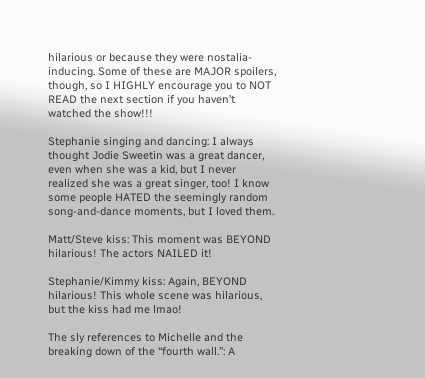hilarious or because they were nostalia-inducing. Some of these are MAJOR spoilers, though, so I HIGHLY encourage you to NOT READ the next section if you haven’t watched the show!!!

Stephanie singing and dancing: I always thought Jodie Sweetin was a great dancer, even when she was a kid, but I never realized she was a great singer, too! I know some people HATED the seemingly random song-and-dance moments, but I loved them.

Matt/Steve kiss: This moment was BEYOND hilarious! The actors NAILED it!

Stephanie/Kimmy kiss: Again, BEYOND hilarious! This whole scene was hilarious, but the kiss had me lmao!

The sly references to Michelle and the breaking down of the “fourth wall.”: A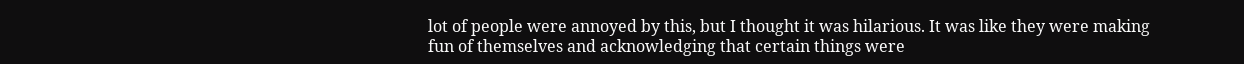lot of people were annoyed by this, but I thought it was hilarious. It was like they were making fun of themselves and acknowledging that certain things were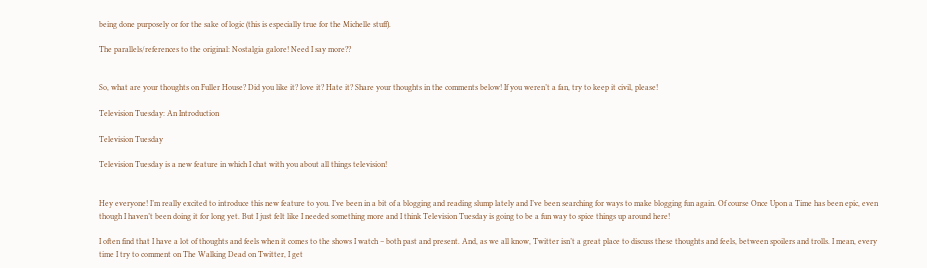being done purposely or for the sake of logic (this is especially true for the Michelle stuff).

The parallels/references to the original: Nostalgia galore! Need I say more??


So, what are your thoughts on Fuller House? Did you like it? love it? Hate it? Share your thoughts in the comments below! If you weren’t a fan, try to keep it civil, please!

Television Tuesday: An Introduction

Television Tuesday

Television Tuesday is a new feature in which I chat with you about all things television!


Hey everyone! I’m really excited to introduce this new feature to you. I’ve been in a bit of a blogging and reading slump lately and I’ve been searching for ways to make blogging fun again. Of course Once Upon a Time has been epic, even though I haven’t been doing it for long yet. But I just felt like I needed something more and I think Television Tuesday is going to be a fun way to spice things up around here!

I often find that I have a lot of thoughts and feels when it comes to the shows I watch – both past and present. And, as we all know, Twitter isn’t a great place to discuss these thoughts and feels, between spoilers and trolls. I mean, every time I try to comment on The Walking Dead on Twitter, I get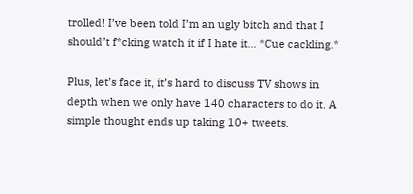trolled! I’ve been told I’m an ugly bitch and that I should’t f*cking watch it if I hate it… *Cue cackling.*

Plus, let’s face it, it’s hard to discuss TV shows in depth when we only have 140 characters to do it. A simple thought ends up taking 10+ tweets.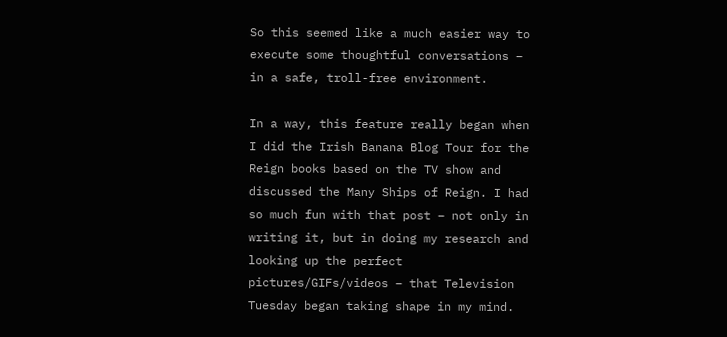So this seemed like a much easier way to execute some thoughtful conversations – in a safe, troll-free environment.

In a way, this feature really began when I did the Irish Banana Blog Tour for the Reign books based on the TV show and discussed the Many Ships of Reign. I had so much fun with that post – not only in writing it, but in doing my research and looking up the perfect pictures/GIFs/videos – that Television Tuesday began taking shape in my mind.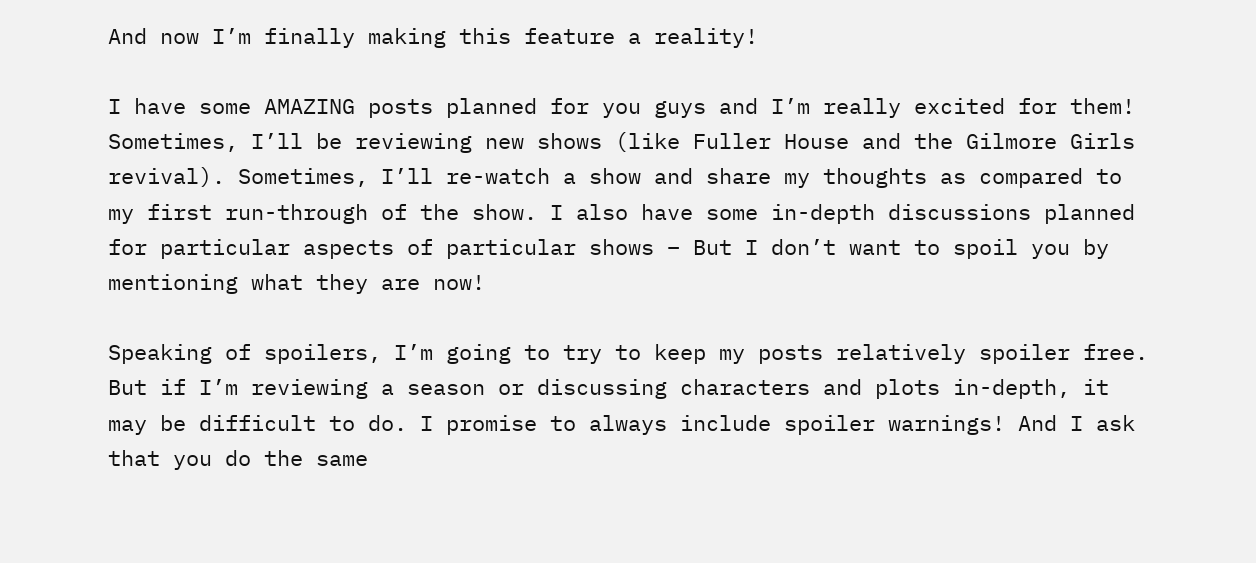And now I’m finally making this feature a reality!

I have some AMAZING posts planned for you guys and I’m really excited for them! Sometimes, I’ll be reviewing new shows (like Fuller House and the Gilmore Girls revival). Sometimes, I’ll re-watch a show and share my thoughts as compared to my first run-through of the show. I also have some in-depth discussions planned for particular aspects of particular shows – But I don’t want to spoil you by mentioning what they are now!

Speaking of spoilers, I’m going to try to keep my posts relatively spoiler free. But if I’m reviewing a season or discussing characters and plots in-depth, it may be difficult to do. I promise to always include spoiler warnings! And I ask that you do the same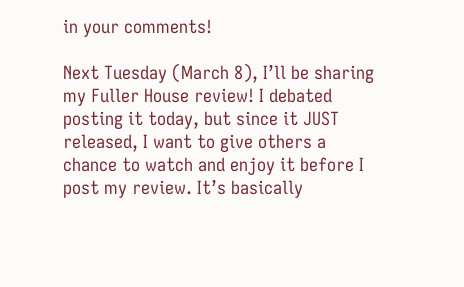in your comments!

Next Tuesday (March 8), I’ll be sharing my Fuller House review! I debated posting it today, but since it JUST released, I want to give others a chance to watch and enjoy it before I post my review. It’s basically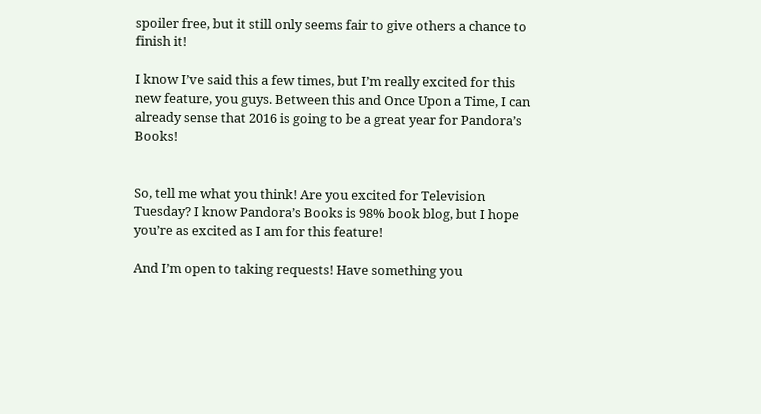spoiler free, but it still only seems fair to give others a chance to finish it!

I know I’ve said this a few times, but I’m really excited for this new feature, you guys. Between this and Once Upon a Time, I can already sense that 2016 is going to be a great year for Pandora’s Books!


So, tell me what you think! Are you excited for Television Tuesday? I know Pandora’s Books is 98% book blog, but I hope you’re as excited as I am for this feature!

And I’m open to taking requests! Have something you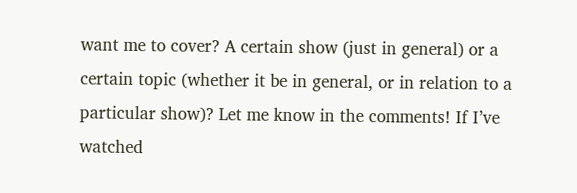want me to cover? A certain show (just in general) or a certain topic (whether it be in general, or in relation to a particular show)? Let me know in the comments! If I’ve watched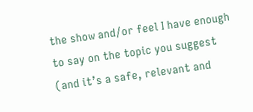the show and/or feel I have enough to say on the topic you suggest (and it’s a safe, relevant and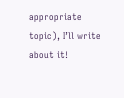appropriate topic), I’ll write about it!